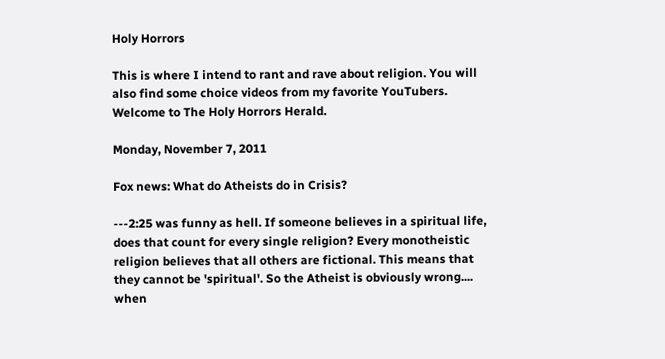Holy Horrors

This is where I intend to rant and rave about religion. You will also find some choice videos from my favorite YouTubers. Welcome to The Holy Horrors Herald.

Monday, November 7, 2011

Fox news: What do Atheists do in Crisis?

---2:25 was funny as hell. If someone believes in a spiritual life, does that count for every single religion? Every monotheistic religion believes that all others are fictional. This means that they cannot be 'spiritual'. So the Atheist is obviously wrong.... when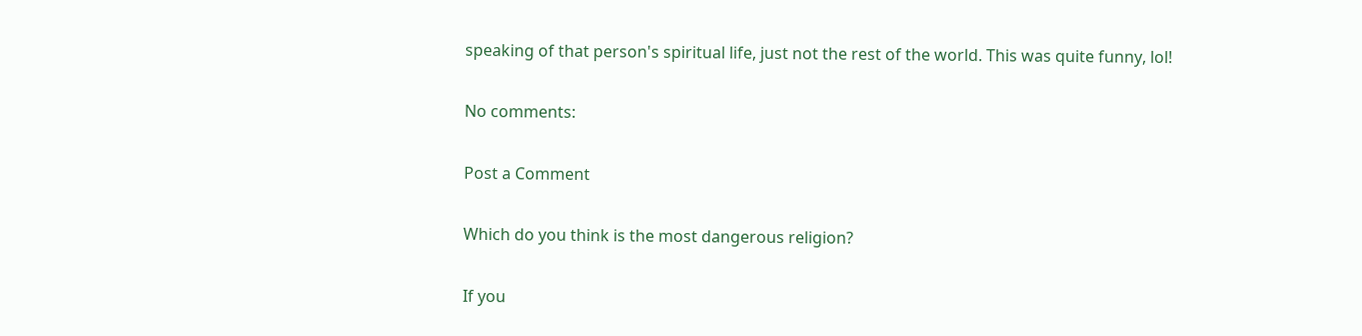speaking of that person's spiritual life, just not the rest of the world. This was quite funny, lol!

No comments:

Post a Comment

Which do you think is the most dangerous religion?

If you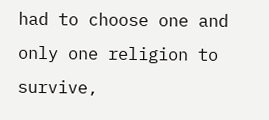had to choose one and only one religion to survive,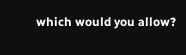which would you allow?